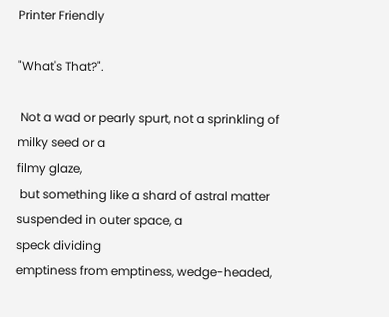Printer Friendly

"What's That?".

 Not a wad or pearly spurt, not a sprinkling of milky seed or a
filmy glaze,
 but something like a shard of astral matter suspended in outer space, a
speck dividing
emptiness from emptiness, wedge-headed,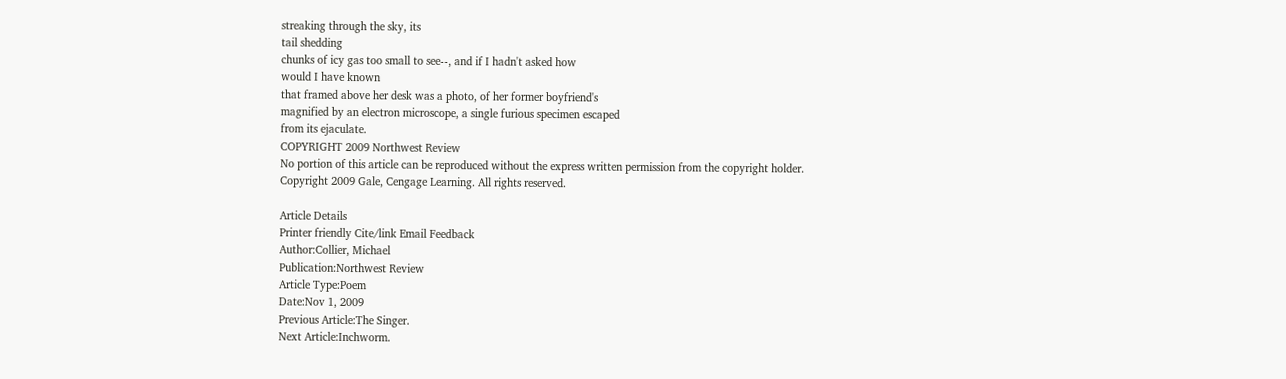streaking through the sky, its
tail shedding
chunks of icy gas too small to see--, and if I hadn't asked how
would I have known
that framed above her desk was a photo, of her former boyfriend's
magnified by an electron microscope, a single furious specimen escaped
from its ejaculate.
COPYRIGHT 2009 Northwest Review
No portion of this article can be reproduced without the express written permission from the copyright holder.
Copyright 2009 Gale, Cengage Learning. All rights reserved.

Article Details
Printer friendly Cite/link Email Feedback
Author:Collier, Michael
Publication:Northwest Review
Article Type:Poem
Date:Nov 1, 2009
Previous Article:The Singer.
Next Article:Inchworm.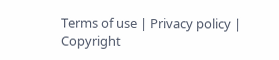Terms of use | Privacy policy | Copyright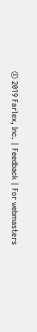© 2019 Farlex, Inc. | Feedback | For webmasters